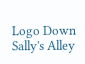Logo Down Sally's Alley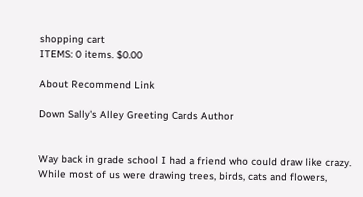shopping cart
ITEMS: 0 items. $0.00

About Recommend Link

Down Sally's Alley Greeting Cards Author


Way back in grade school I had a friend who could draw like crazy. While most of us were drawing trees, birds, cats and flowers,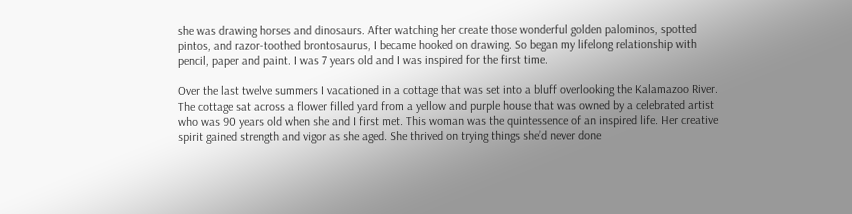she was drawing horses and dinosaurs. After watching her create those wonderful golden palominos, spotted pintos, and razor-toothed brontosaurus, I became hooked on drawing. So began my lifelong relationship with pencil, paper and paint. I was 7 years old and I was inspired for the first time.

Over the last twelve summers I vacationed in a cottage that was set into a bluff overlooking the Kalamazoo River. The cottage sat across a flower filled yard from a yellow and purple house that was owned by a celebrated artist who was 90 years old when she and I first met. This woman was the quintessence of an inspired life. Her creative spirit gained strength and vigor as she aged. She thrived on trying things she’d never done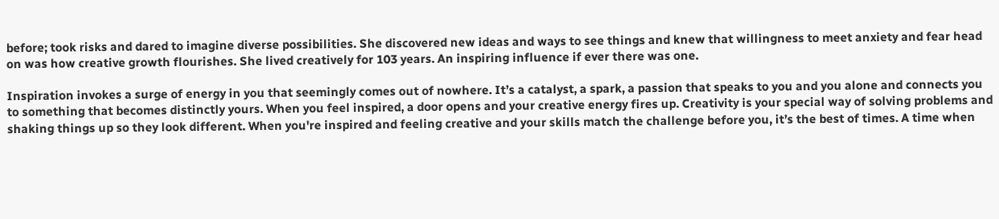before; took risks and dared to imagine diverse possibilities. She discovered new ideas and ways to see things and knew that willingness to meet anxiety and fear head on was how creative growth flourishes. She lived creatively for 103 years. An inspiring influence if ever there was one.

Inspiration invokes a surge of energy in you that seemingly comes out of nowhere. It’s a catalyst, a spark, a passion that speaks to you and you alone and connects you to something that becomes distinctly yours. When you feel inspired, a door opens and your creative energy fires up. Creativity is your special way of solving problems and shaking things up so they look different. When you're inspired and feeling creative and your skills match the challenge before you, it’s the best of times. A time when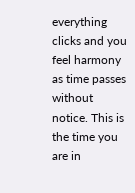everything clicks and you feel harmony as time passes without notice. This is the time you are in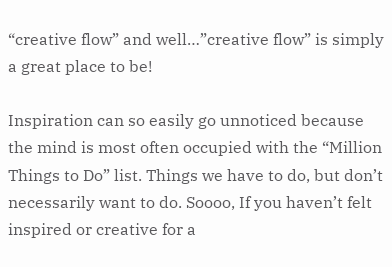“creative flow” and well…”creative flow” is simply a great place to be!

Inspiration can so easily go unnoticed because the mind is most often occupied with the “Million Things to Do” list. Things we have to do, but don’t necessarily want to do. Soooo, If you haven’t felt inspired or creative for a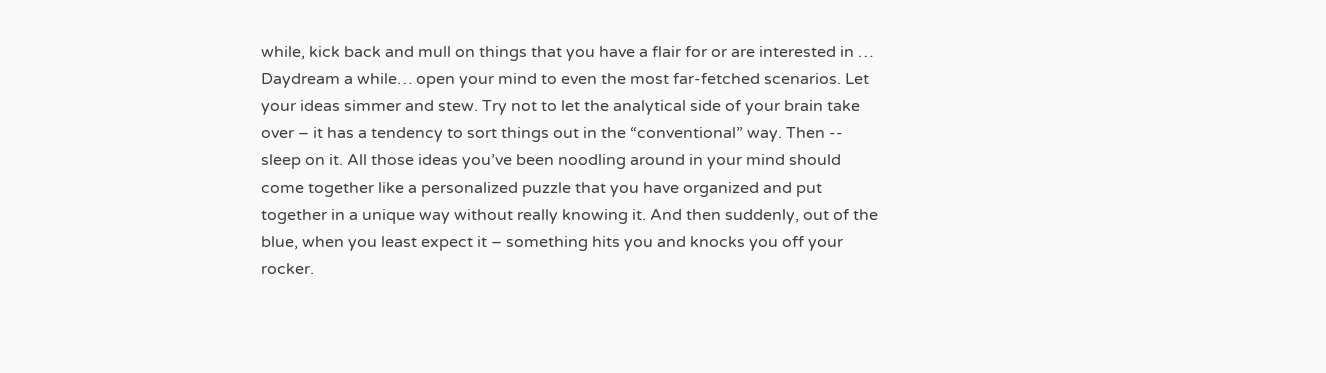while, kick back and mull on things that you have a flair for or are interested in … Daydream a while… open your mind to even the most far-fetched scenarios. Let your ideas simmer and stew. Try not to let the analytical side of your brain take over – it has a tendency to sort things out in the “conventional” way. Then -- sleep on it. All those ideas you’ve been noodling around in your mind should come together like a personalized puzzle that you have organized and put together in a unique way without really knowing it. And then suddenly, out of the blue, when you least expect it – something hits you and knocks you off your rocker.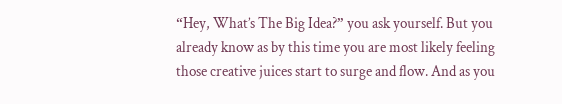“Hey, What’s The Big Idea?” you ask yourself. But you already know as by this time you are most likely feeling those creative juices start to surge and flow. And as you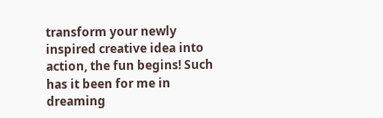transform your newly inspired creative idea into action, the fun begins! Such has it been for me in dreaming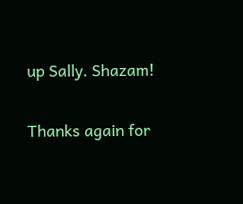up Sally. Shazam!

Thanks again for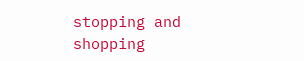stopping and shopping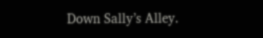Down Sally’s Alley.